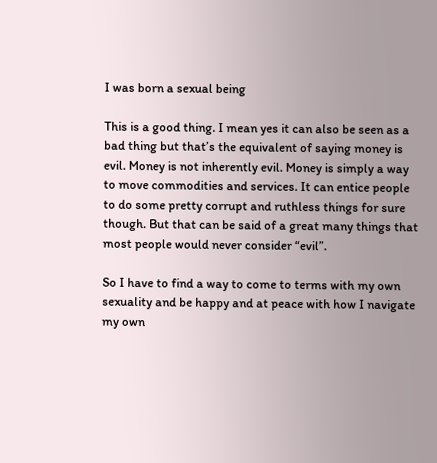I was born a sexual being

This is a good thing. I mean yes it can also be seen as a bad thing but that’s the equivalent of saying money is evil. Money is not inherently evil. Money is simply a way to move commodities and services. It can entice people to do some pretty corrupt and ruthless things for sure though. But that can be said of a great many things that most people would never consider “evil”.

So I have to find a way to come to terms with my own sexuality and be happy and at peace with how I navigate my own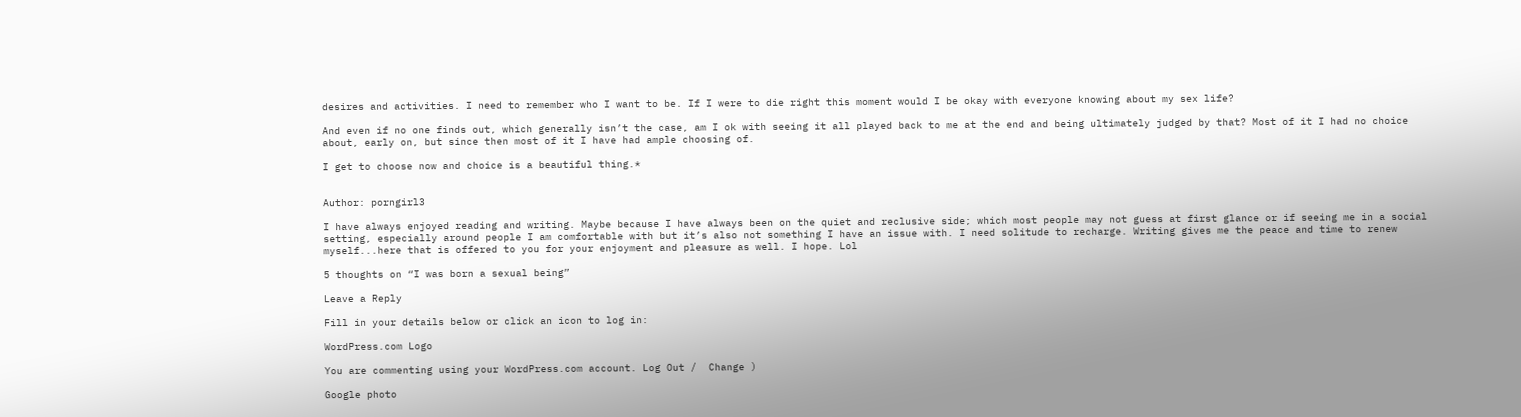desires and activities. I need to remember who I want to be. If I were to die right this moment would I be okay with everyone knowing about my sex life?

And even if no one finds out, which generally isn’t the case, am I ok with seeing it all played back to me at the end and being ultimately judged by that? Most of it I had no choice about, early on, but since then most of it I have had ample choosing of.

I get to choose now and choice is a beautiful thing.*


Author: porngirl3

I have always enjoyed reading and writing. Maybe because I have always been on the quiet and reclusive side; which most people may not guess at first glance or if seeing me in a social setting, especially around people I am comfortable with but it’s also not something I have an issue with. I need solitude to recharge. Writing gives me the peace and time to renew myself...here that is offered to you for your enjoyment and pleasure as well. I hope. Lol

5 thoughts on “I was born a sexual being”

Leave a Reply

Fill in your details below or click an icon to log in:

WordPress.com Logo

You are commenting using your WordPress.com account. Log Out /  Change )

Google photo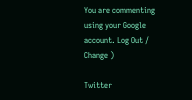You are commenting using your Google account. Log Out /  Change )

Twitter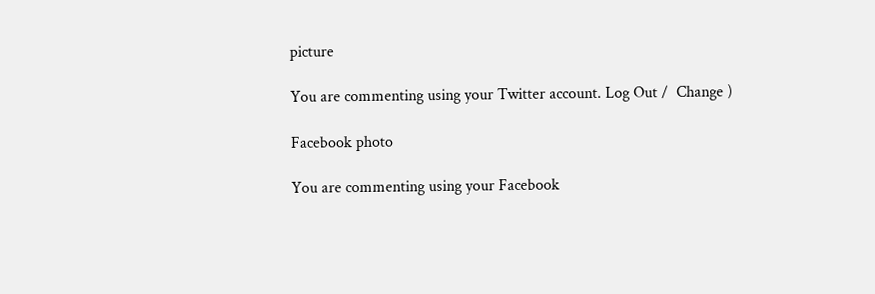picture

You are commenting using your Twitter account. Log Out /  Change )

Facebook photo

You are commenting using your Facebook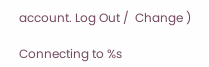account. Log Out /  Change )

Connecting to %s